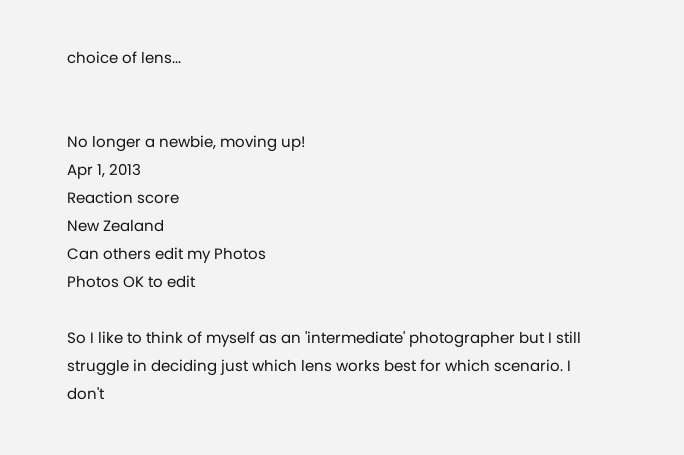choice of lens...


No longer a newbie, moving up!
Apr 1, 2013
Reaction score
New Zealand
Can others edit my Photos
Photos OK to edit

So I like to think of myself as an 'intermediate' photographer but I still struggle in deciding just which lens works best for which scenario. I don't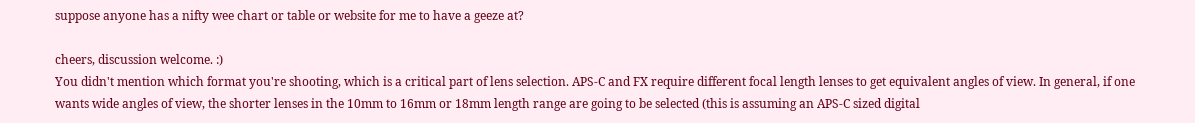suppose anyone has a nifty wee chart or table or website for me to have a geeze at?

cheers, discussion welcome. :)
You didn't mention which format you're shooting, which is a critical part of lens selection. APS-C and FX require different focal length lenses to get equivalent angles of view. In general, if one wants wide angles of view, the shorter lenses in the 10mm to 16mm or 18mm length range are going to be selected (this is assuming an APS-C sized digital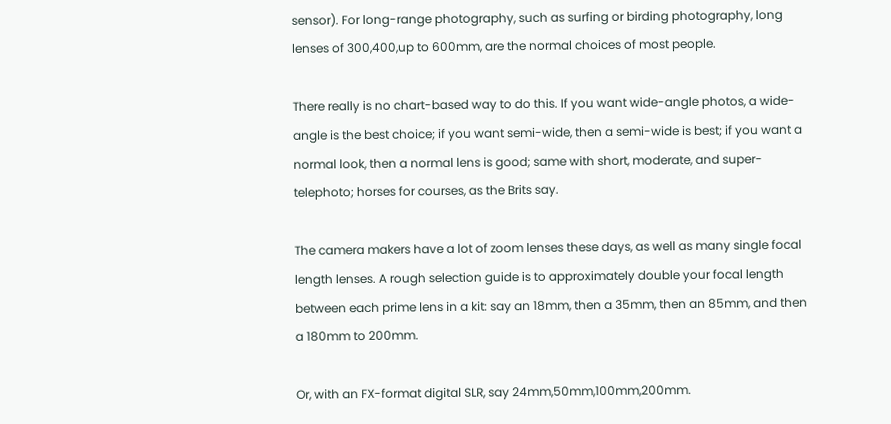sensor). For long-range photography, such as surfing or birding photography, long lenses of 300,400,up to 600mm, are the normal choices of most people.

There really is no chart-based way to do this. If you want wide-angle photos, a wide-angle is the best choice; if you want semi-wide, then a semi-wide is best; if you want a normal look, then a normal lens is good; same with short, moderate, and super-telephoto; horses for courses, as the Brits say.

The camera makers have a lot of zoom lenses these days, as well as many single focal length lenses. A rough selection guide is to approximately double your focal length between each prime lens in a kit: say an 18mm, then a 35mm, then an 85mm, and then a 180mm to 200mm.

Or, with an FX-format digital SLR, say 24mm,50mm,100mm,200mm.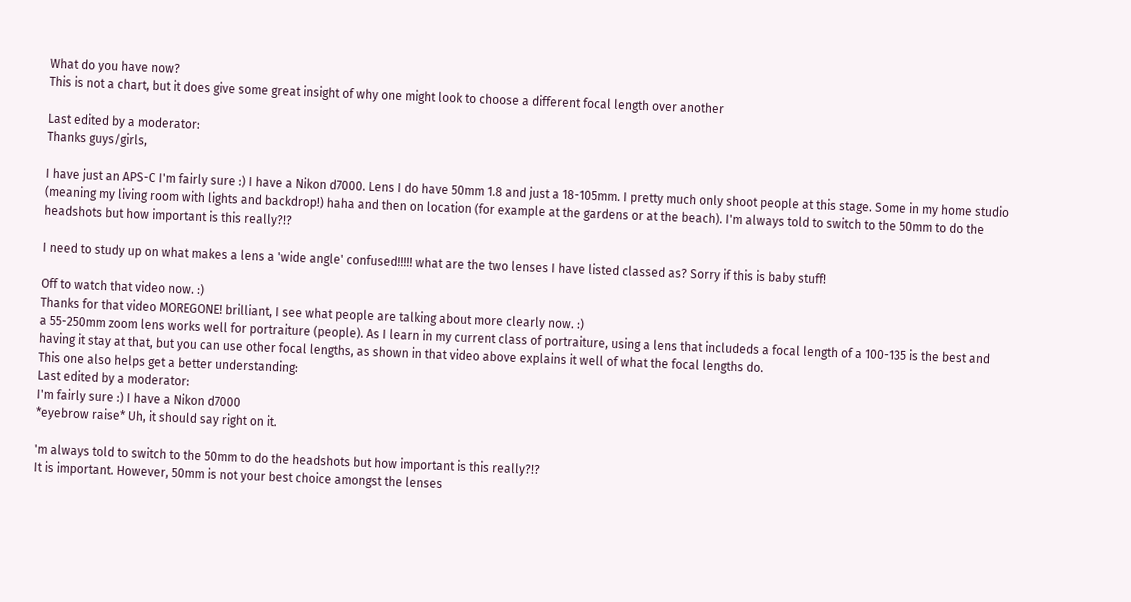What do you have now?
This is not a chart, but it does give some great insight of why one might look to choose a different focal length over another

Last edited by a moderator:
Thanks guys/girls,

I have just an APS-C I'm fairly sure :) I have a Nikon d7000. Lens I do have 50mm 1.8 and just a 18-105mm. I pretty much only shoot people at this stage. Some in my home studio (meaning my living room with lights and backdrop!) haha and then on location (for example at the gardens or at the beach). I'm always told to switch to the 50mm to do the headshots but how important is this really?!?

I need to study up on what makes a lens a 'wide angle' confused!!!!! what are the two lenses I have listed classed as? Sorry if this is baby stuff!

Off to watch that video now. :)
Thanks for that video MOREGONE! brilliant, I see what people are talking about more clearly now. :)
a 55-250mm zoom lens works well for portraiture (people). As I learn in my current class of portraiture, using a lens that includeds a focal length of a 100-135 is the best and having it stay at that, but you can use other focal lengths, as shown in that video above explains it well of what the focal lengths do.
This one also helps get a better understanding:
Last edited by a moderator:
I'm fairly sure :) I have a Nikon d7000
*eyebrow raise* Uh, it should say right on it.

'm always told to switch to the 50mm to do the headshots but how important is this really?!?
It is important. However, 50mm is not your best choice amongst the lenses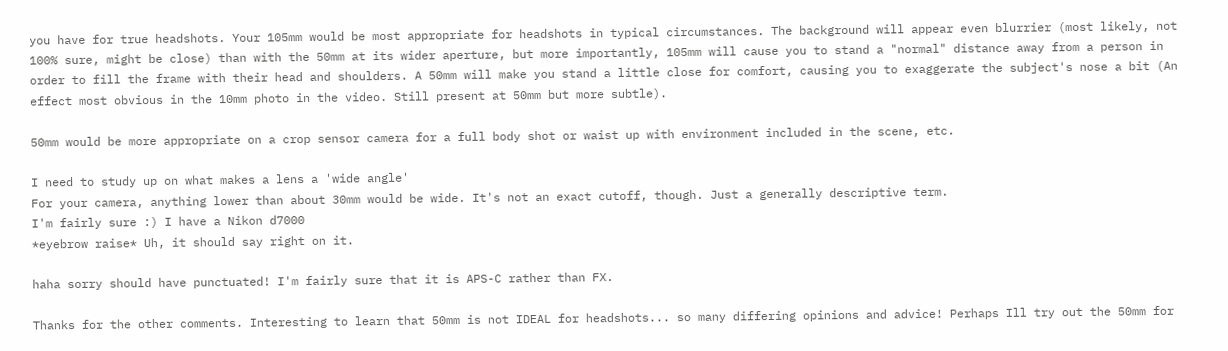you have for true headshots. Your 105mm would be most appropriate for headshots in typical circumstances. The background will appear even blurrier (most likely, not 100% sure, might be close) than with the 50mm at its wider aperture, but more importantly, 105mm will cause you to stand a "normal" distance away from a person in order to fill the frame with their head and shoulders. A 50mm will make you stand a little close for comfort, causing you to exaggerate the subject's nose a bit (An effect most obvious in the 10mm photo in the video. Still present at 50mm but more subtle).

50mm would be more appropriate on a crop sensor camera for a full body shot or waist up with environment included in the scene, etc.

I need to study up on what makes a lens a 'wide angle'
For your camera, anything lower than about 30mm would be wide. It's not an exact cutoff, though. Just a generally descriptive term.
I'm fairly sure :) I have a Nikon d7000
*eyebrow raise* Uh, it should say right on it.

haha sorry should have punctuated! I'm fairly sure that it is APS-C rather than FX.

Thanks for the other comments. Interesting to learn that 50mm is not IDEAL for headshots... so many differing opinions and advice! Perhaps Ill try out the 50mm for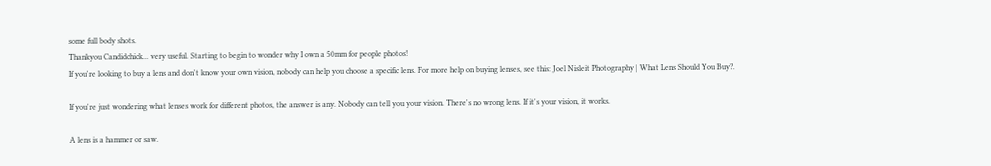some full body shots.
Thankyou Candidchick... very useful. Starting to begin to wonder why I own a 50mm for people photos!
If you're looking to buy a lens and don't know your own vision, nobody can help you choose a specific lens. For more help on buying lenses, see this: Joel Nisleit Photography | What Lens Should You Buy?.

If you're just wondering what lenses work for different photos, the answer is any. Nobody can tell you your vision. There's no wrong lens. If it's your vision, it works.

A lens is a hammer or saw.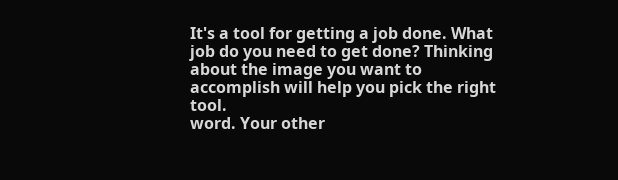It's a tool for getting a job done. What job do you need to get done? Thinking about the image you want to accomplish will help you pick the right tool.
word. Your other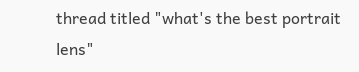thread titled "what's the best portrait lens"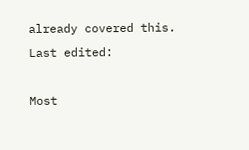already covered this.
Last edited:

Most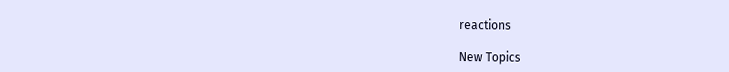reactions

New Topics